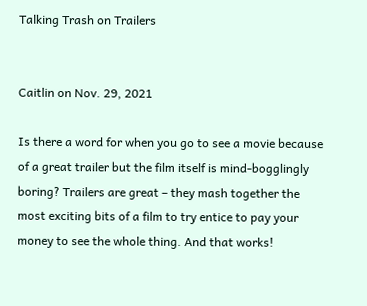Talking Trash on Trailers


Caitlin on Nov. 29, 2021

Is there a word for when you go to see a movie because of a great trailer but the film itself is mind-bogglingly boring? Trailers are great – they mash together the most exciting bits of a film to try entice to pay your money to see the whole thing. And that works!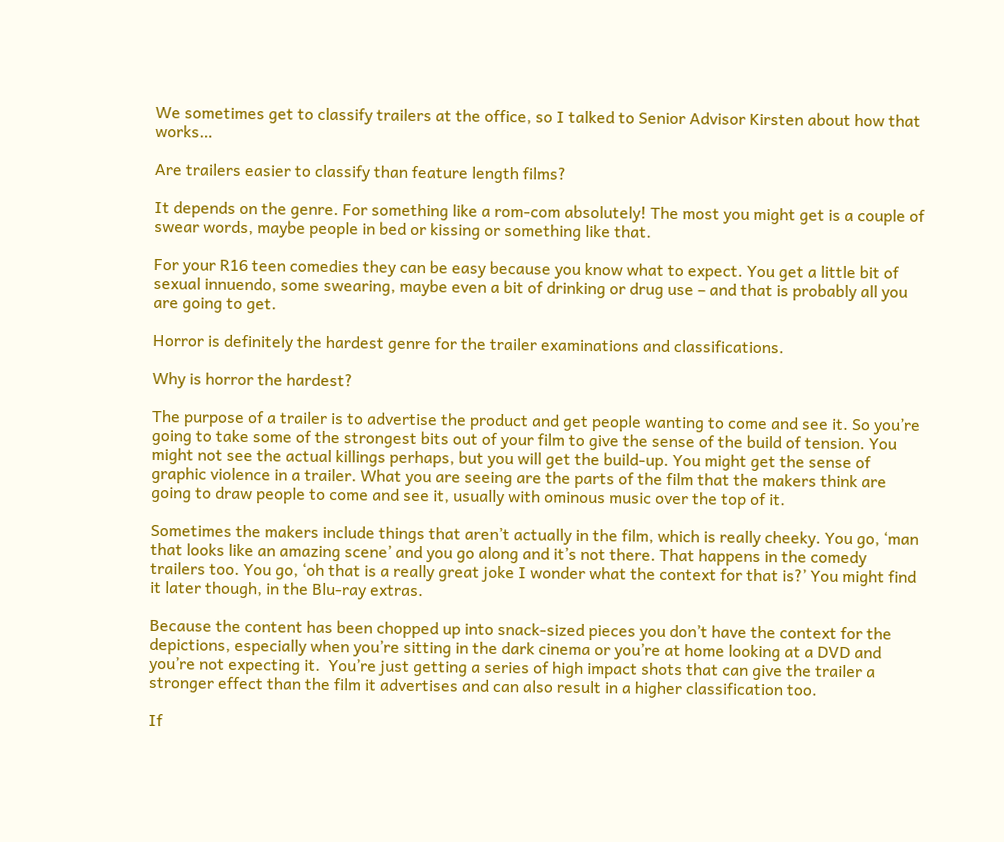We sometimes get to classify trailers at the office, so I talked to Senior Advisor Kirsten about how that works…

Are trailers easier to classify than feature length films?

It depends on the genre. For something like a rom-com absolutely! The most you might get is a couple of swear words, maybe people in bed or kissing or something like that.

For your R16 teen comedies they can be easy because you know what to expect. You get a little bit of sexual innuendo, some swearing, maybe even a bit of drinking or drug use – and that is probably all you are going to get.

Horror is definitely the hardest genre for the trailer examinations and classifications.

Why is horror the hardest?

The purpose of a trailer is to advertise the product and get people wanting to come and see it. So you’re going to take some of the strongest bits out of your film to give the sense of the build of tension. You might not see the actual killings perhaps, but you will get the build-up. You might get the sense of graphic violence in a trailer. What you are seeing are the parts of the film that the makers think are going to draw people to come and see it, usually with ominous music over the top of it.

Sometimes the makers include things that aren’t actually in the film, which is really cheeky. You go, ‘man that looks like an amazing scene’ and you go along and it’s not there. That happens in the comedy trailers too. You go, ‘oh that is a really great joke I wonder what the context for that is?’ You might find it later though, in the Blu-ray extras.

Because the content has been chopped up into snack-sized pieces you don’t have the context for the depictions, especially when you’re sitting in the dark cinema or you’re at home looking at a DVD and you’re not expecting it.  You’re just getting a series of high impact shots that can give the trailer a stronger effect than the film it advertises and can also result in a higher classification too.

If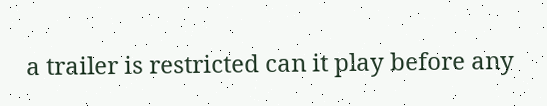a trailer is restricted can it play before any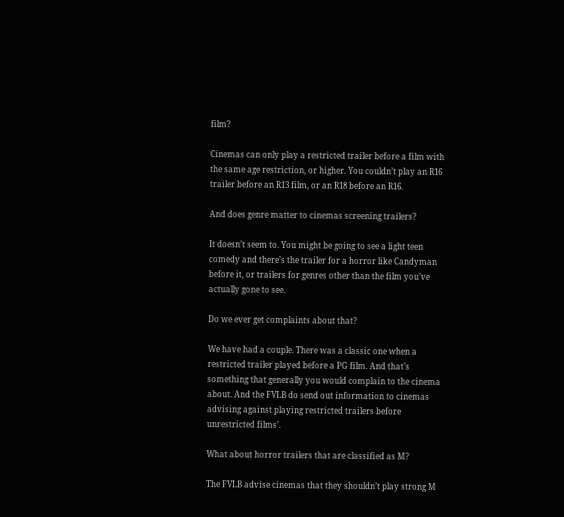film?

Cinemas can only play a restricted trailer before a film with the same age restriction, or higher. You couldn’t play an R16 trailer before an R13 film, or an R18 before an R16.

And does genre matter to cinemas screening trailers?

It doesn’t seem to. You might be going to see a light teen comedy and there’s the trailer for a horror like Candyman before it, or trailers for genres other than the film you’ve actually gone to see.

Do we ever get complaints about that?

We have had a couple. There was a classic one when a restricted trailer played before a PG film. And that’s something that generally you would complain to the cinema about. And the FVLB do send out information to cinemas advising against playing restricted trailers before unrestricted films’.

What about horror trailers that are classified as M?

The FVLB advise cinemas that they shouldn’t play strong M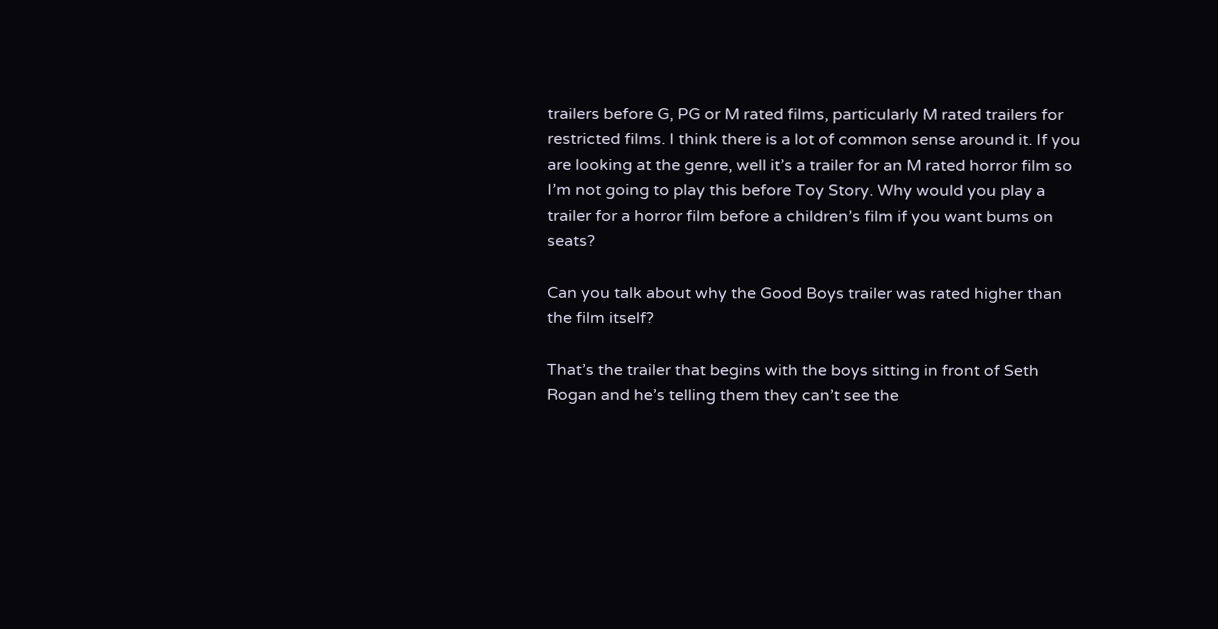trailers before G, PG or M rated films, particularly M rated trailers for restricted films. I think there is a lot of common sense around it. If you are looking at the genre, well it’s a trailer for an M rated horror film so I’m not going to play this before Toy Story. Why would you play a trailer for a horror film before a children’s film if you want bums on seats?

Can you talk about why the Good Boys trailer was rated higher than the film itself?

That’s the trailer that begins with the boys sitting in front of Seth Rogan and he’s telling them they can’t see the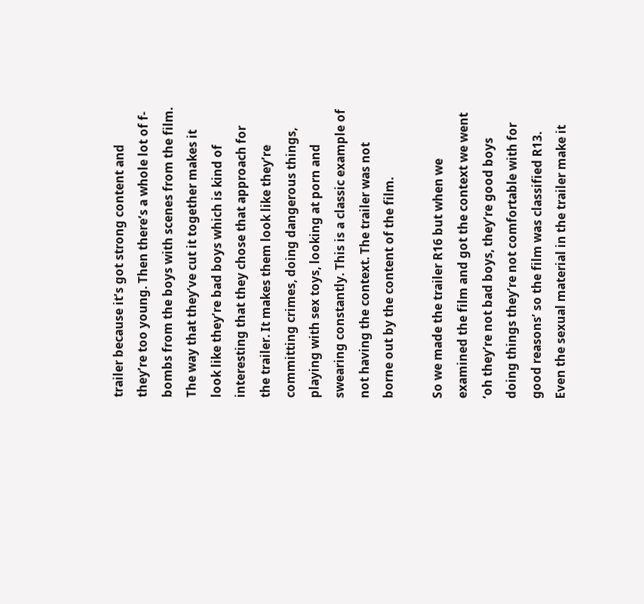trailer because it’s got strong content and they’re too young. Then there’s a whole lot of f-bombs from the boys with scenes from the film. The way that they’ve cut it together makes it look like they’re bad boys which is kind of interesting that they chose that approach for the trailer. It makes them look like they’re committing crimes, doing dangerous things, playing with sex toys, looking at porn and swearing constantly. This is a classic example of not having the context. The trailer was not borne out by the content of the film.

So we made the trailer R16 but when we examined the film and got the context we went ‘oh they’re not bad boys, they’re good boys doing things they’re not comfortable with for good reasons’ so the film was classified R13. Even the sexual material in the trailer make it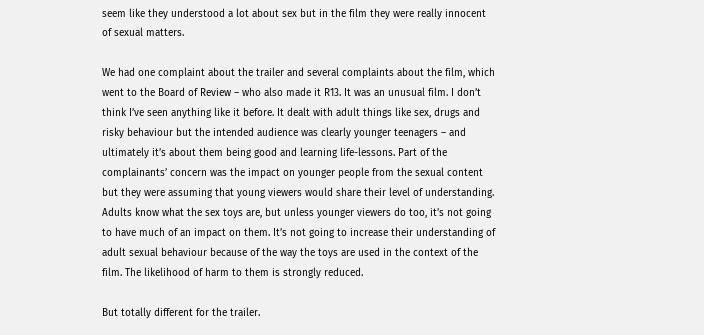seem like they understood a lot about sex but in the film they were really innocent of sexual matters.

We had one complaint about the trailer and several complaints about the film, which went to the Board of Review – who also made it R13. It was an unusual film. I don’t think I’ve seen anything like it before. It dealt with adult things like sex, drugs and risky behaviour but the intended audience was clearly younger teenagers – and ultimately it’s about them being good and learning life-lessons. Part of the complainants’ concern was the impact on younger people from the sexual content but they were assuming that young viewers would share their level of understanding. Adults know what the sex toys are, but unless younger viewers do too, it’s not going to have much of an impact on them. It’s not going to increase their understanding of adult sexual behaviour because of the way the toys are used in the context of the film. The likelihood of harm to them is strongly reduced.

But totally different for the trailer.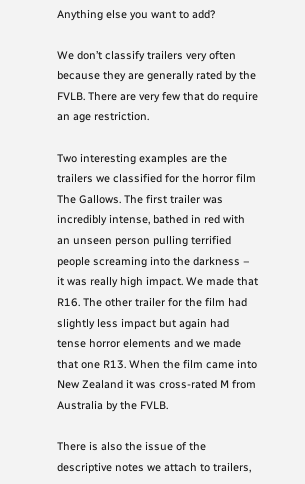Anything else you want to add?

We don’t classify trailers very often because they are generally rated by the FVLB. There are very few that do require an age restriction.

Two interesting examples are the trailers we classified for the horror film The Gallows. The first trailer was incredibly intense, bathed in red with an unseen person pulling terrified people screaming into the darkness – it was really high impact. We made that R16. The other trailer for the film had slightly less impact but again had tense horror elements and we made that one R13. When the film came into New Zealand it was cross-rated M from Australia by the FVLB.

There is also the issue of the descriptive notes we attach to trailers,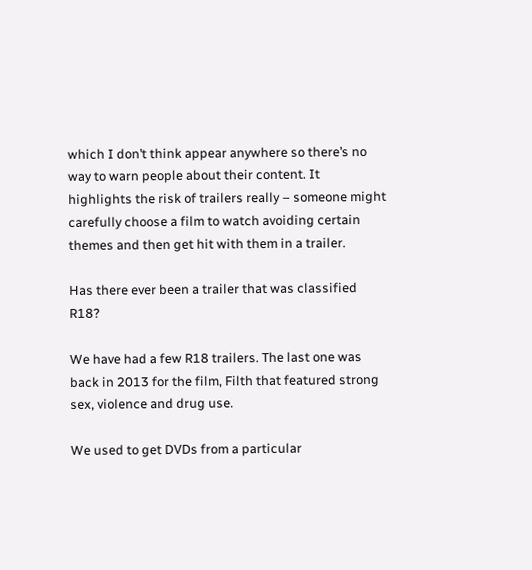which I don’t think appear anywhere so there’s no way to warn people about their content. It highlights the risk of trailers really – someone might carefully choose a film to watch avoiding certain themes and then get hit with them in a trailer.

Has there ever been a trailer that was classified R18?

We have had a few R18 trailers. The last one was back in 2013 for the film, Filth that featured strong sex, violence and drug use.

We used to get DVDs from a particular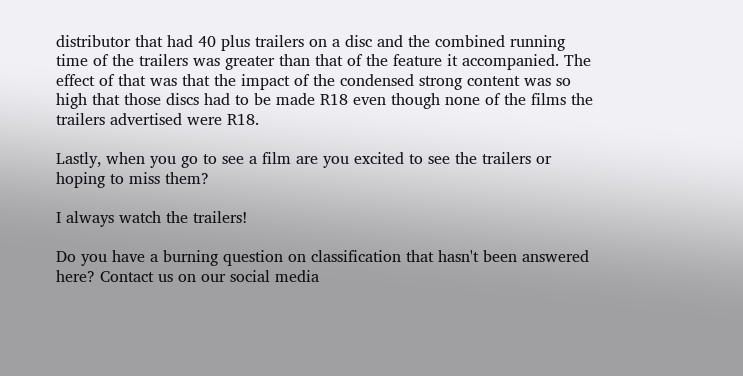distributor that had 40 plus trailers on a disc and the combined running time of the trailers was greater than that of the feature it accompanied. The effect of that was that the impact of the condensed strong content was so high that those discs had to be made R18 even though none of the films the trailers advertised were R18.

Lastly, when you go to see a film are you excited to see the trailers or hoping to miss them?

I always watch the trailers!

Do you have a burning question on classification that hasn't been answered here? Contact us on our social media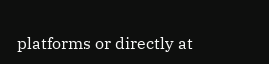platforms or directly at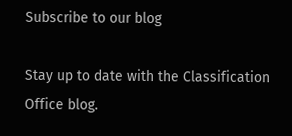Subscribe to our blog

Stay up to date with the Classification Office blog.